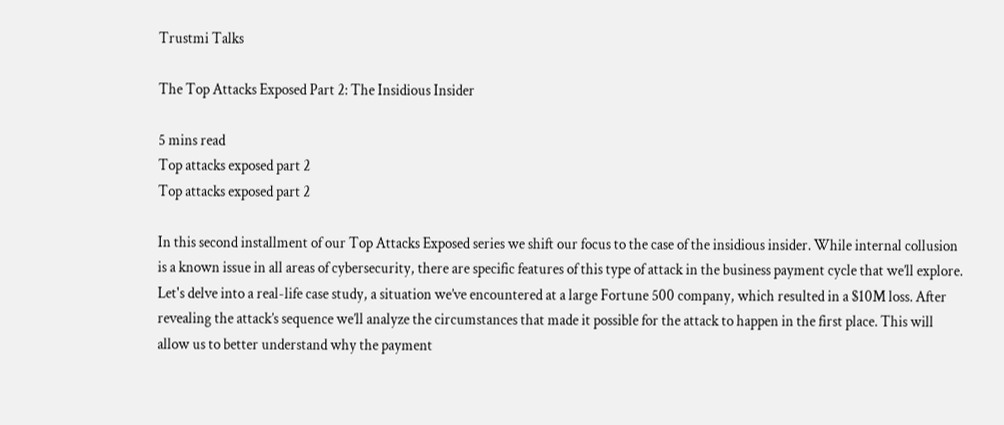Trustmi Talks

The Top Attacks Exposed Part 2: The Insidious Insider

5 mins read
Top attacks exposed part 2
Top attacks exposed part 2

In this second installment of our Top Attacks Exposed series we shift our focus to the case of the insidious insider. While internal collusion is a known issue in all areas of cybersecurity, there are specific features of this type of attack in the business payment cycle that we’ll explore. Let's delve into a real-life case study, a situation we’ve encountered at a large Fortune 500 company, which resulted in a $10M loss. After revealing the attack’s sequence we’ll analyze the circumstances that made it possible for the attack to happen in the first place. This will allow us to better understand why the payment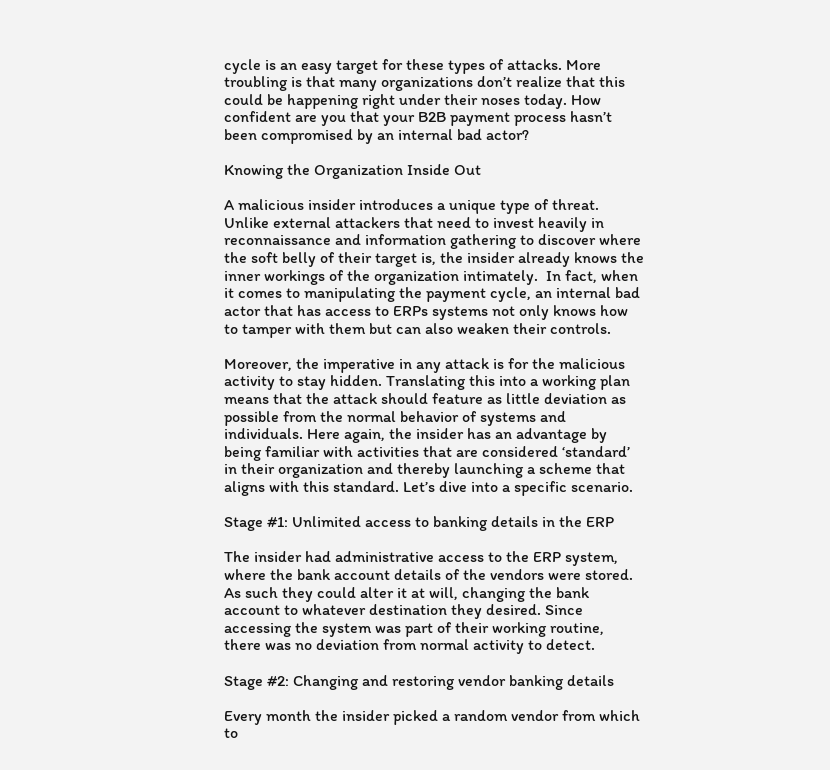cycle is an easy target for these types of attacks. More troubling is that many organizations don’t realize that this could be happening right under their noses today. How confident are you that your B2B payment process hasn’t been compromised by an internal bad actor?

Knowing the Organization Inside Out

A malicious insider introduces a unique type of threat. Unlike external attackers that need to invest heavily in reconnaissance and information gathering to discover where the soft belly of their target is, the insider already knows the inner workings of the organization intimately.  In fact, when it comes to manipulating the payment cycle, an internal bad actor that has access to ERPs systems not only knows how to tamper with them but can also weaken their controls.

Moreover, the imperative in any attack is for the malicious activity to stay hidden. Translating this into a working plan means that the attack should feature as little deviation as possible from the normal behavior of systems and individuals. Here again, the insider has an advantage by being familiar with activities that are considered ‘standard’ in their organization and thereby launching a scheme that aligns with this standard. Let’s dive into a specific scenario.

Stage #1: Unlimited access to banking details in the ERP

The insider had administrative access to the ERP system, where the bank account details of the vendors were stored. As such they could alter it at will, changing the bank account to whatever destination they desired. Since accessing the system was part of their working routine, there was no deviation from normal activity to detect.

Stage #2: Changing and restoring vendor banking details

Every month the insider picked a random vendor from which to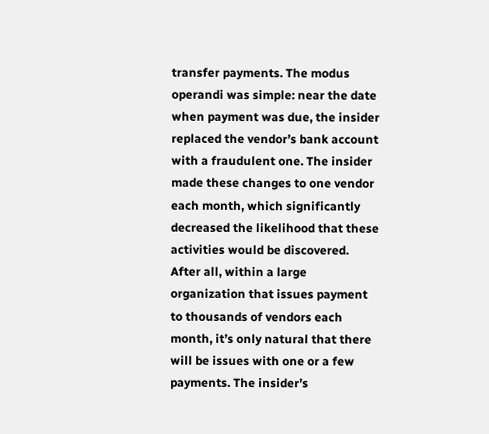transfer payments. The modus operandi was simple: near the date when payment was due, the insider replaced the vendor’s bank account with a fraudulent one. The insider made these changes to one vendor each month, which significantly decreased the likelihood that these activities would be discovered. After all, within a large organization that issues payment to thousands of vendors each month, it’s only natural that there will be issues with one or a few payments. The insider’s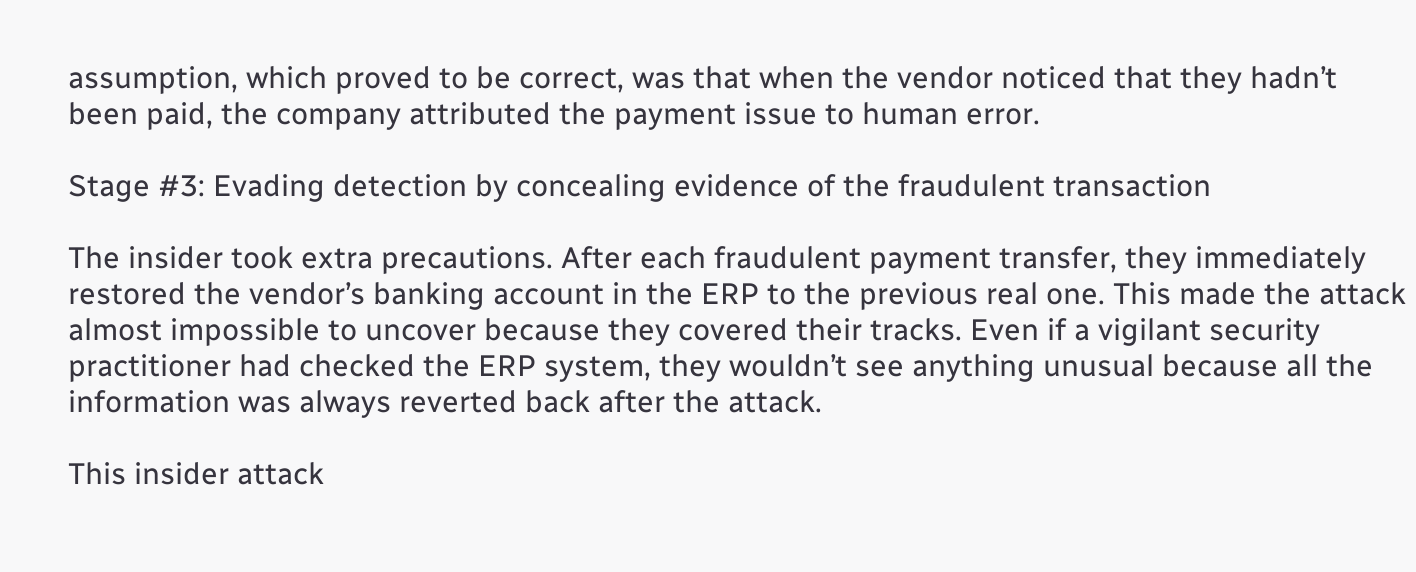assumption, which proved to be correct, was that when the vendor noticed that they hadn’t been paid, the company attributed the payment issue to human error.

Stage #3: Evading detection by concealing evidence of the fraudulent transaction

The insider took extra precautions. After each fraudulent payment transfer, they immediately restored the vendor’s banking account in the ERP to the previous real one. This made the attack almost impossible to uncover because they covered their tracks. Even if a vigilant security practitioner had checked the ERP system, they wouldn’t see anything unusual because all the information was always reverted back after the attack.

This insider attack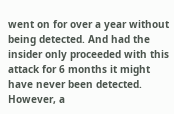went on for over a year without being detected. And had the insider only proceeded with this attack for 6 months it might have never been detected. However, a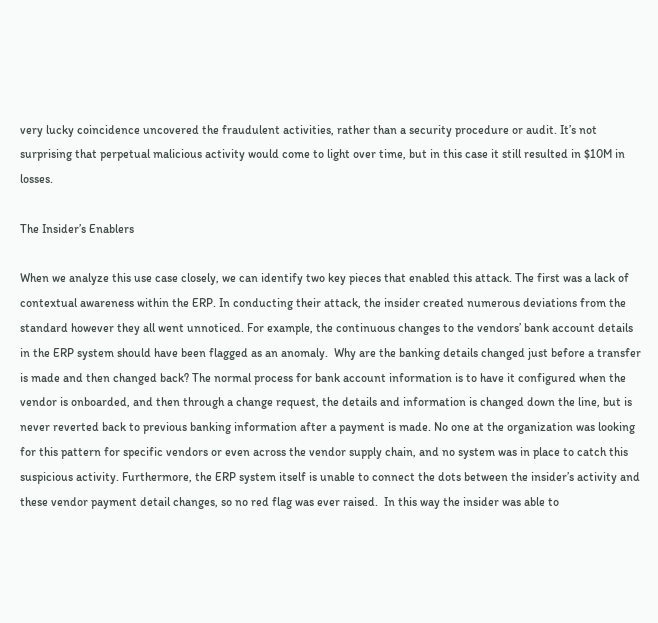very lucky coincidence uncovered the fraudulent activities, rather than a security procedure or audit. It’s not surprising that perpetual malicious activity would come to light over time, but in this case it still resulted in $10M in losses.

The Insider’s Enablers

When we analyze this use case closely, we can identify two key pieces that enabled this attack. The first was a lack of contextual awareness within the ERP. In conducting their attack, the insider created numerous deviations from the standard however they all went unnoticed. For example, the continuous changes to the vendors’ bank account details in the ERP system should have been flagged as an anomaly.  Why are the banking details changed just before a transfer is made and then changed back? The normal process for bank account information is to have it configured when the vendor is onboarded, and then through a change request, the details and information is changed down the line, but is never reverted back to previous banking information after a payment is made. No one at the organization was looking for this pattern for specific vendors or even across the vendor supply chain, and no system was in place to catch this suspicious activity. Furthermore, the ERP system itself is unable to connect the dots between the insider’s activity and these vendor payment detail changes, so no red flag was ever raised.  In this way the insider was able to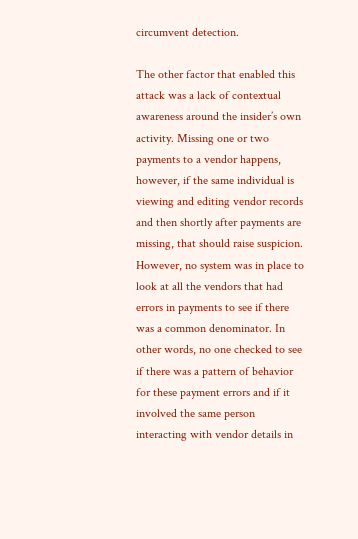circumvent detection.

The other factor that enabled this attack was a lack of contextual awareness around the insider’s own activity. Missing one or two payments to a vendor happens, however, if the same individual is viewing and editing vendor records and then shortly after payments are missing, that should raise suspicion. However, no system was in place to look at all the vendors that had errors in payments to see if there was a common denominator. In other words, no one checked to see if there was a pattern of behavior for these payment errors and if it involved the same person interacting with vendor details in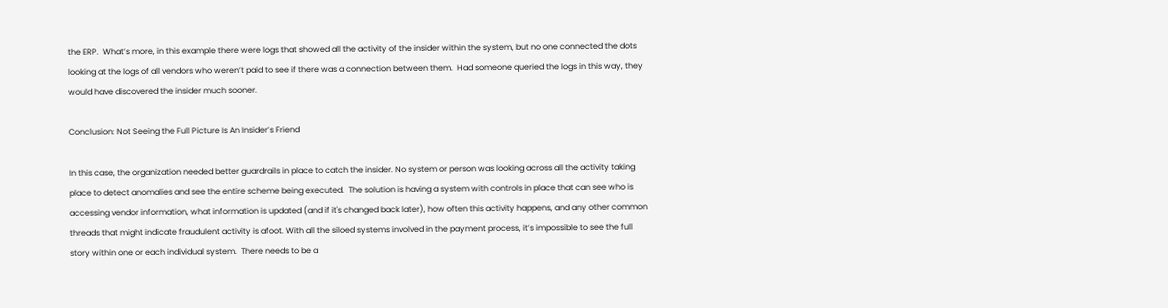the ERP.  What’s more, in this example there were logs that showed all the activity of the insider within the system, but no one connected the dots looking at the logs of all vendors who weren’t paid to see if there was a connection between them.  Had someone queried the logs in this way, they would have discovered the insider much sooner.

Conclusion: Not Seeing the Full Picture Is An Insider’s Friend

In this case, the organization needed better guardrails in place to catch the insider. No system or person was looking across all the activity taking place to detect anomalies and see the entire scheme being executed.  The solution is having a system with controls in place that can see who is accessing vendor information, what information is updated (and if it's changed back later), how often this activity happens, and any other common threads that might indicate fraudulent activity is afoot. With all the siloed systems involved in the payment process, it’s impossible to see the full story within one or each individual system.  There needs to be a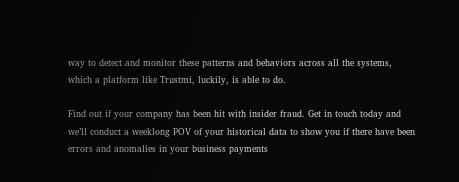way to detect and monitor these patterns and behaviors across all the systems, which a platform like Trustmi, luckily, is able to do.

Find out if your company has been hit with insider fraud. Get in touch today and we’ll conduct a weeklong POV of your historical data to show you if there have been errors and anomalies in your business payments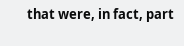that were, in fact, part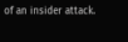of an insider attack.